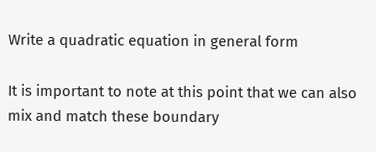Write a quadratic equation in general form

It is important to note at this point that we can also mix and match these boundary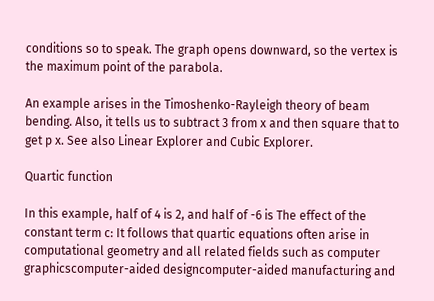conditions so to speak. The graph opens downward, so the vertex is the maximum point of the parabola.

An example arises in the Timoshenko-Rayleigh theory of beam bending. Also, it tells us to subtract 3 from x and then square that to get p x. See also Linear Explorer and Cubic Explorer.

Quartic function

In this example, half of 4 is 2, and half of -6 is The effect of the constant term c: It follows that quartic equations often arise in computational geometry and all related fields such as computer graphicscomputer-aided designcomputer-aided manufacturing and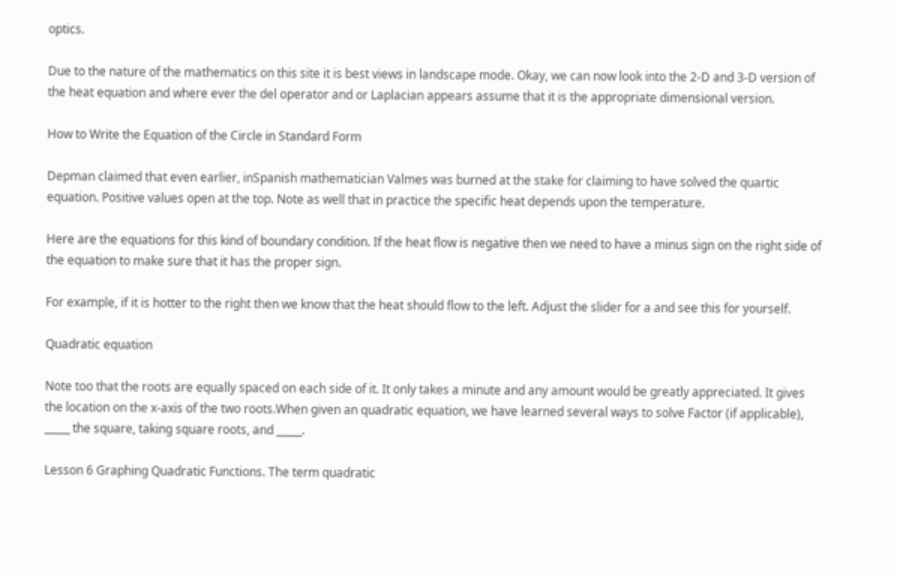optics.

Due to the nature of the mathematics on this site it is best views in landscape mode. Okay, we can now look into the 2-D and 3-D version of the heat equation and where ever the del operator and or Laplacian appears assume that it is the appropriate dimensional version.

How to Write the Equation of the Circle in Standard Form

Depman claimed that even earlier, inSpanish mathematician Valmes was burned at the stake for claiming to have solved the quartic equation. Positive values open at the top. Note as well that in practice the specific heat depends upon the temperature.

Here are the equations for this kind of boundary condition. If the heat flow is negative then we need to have a minus sign on the right side of the equation to make sure that it has the proper sign.

For example, if it is hotter to the right then we know that the heat should flow to the left. Adjust the slider for a and see this for yourself.

Quadratic equation

Note too that the roots are equally spaced on each side of it. It only takes a minute and any amount would be greatly appreciated. It gives the location on the x-axis of the two roots.When given an quadratic equation, we have learned several ways to solve Factor (if applicable), _____ the square, taking square roots, and _____.

Lesson 6 Graphing Quadratic Functions. The term quadratic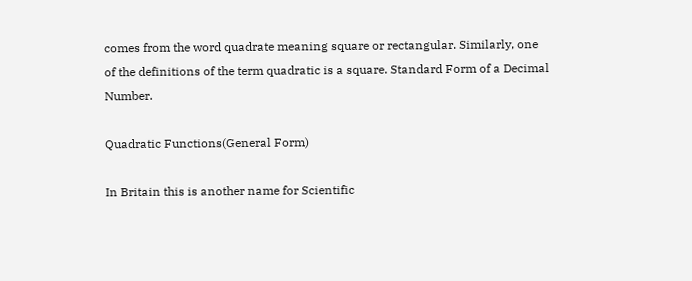comes from the word quadrate meaning square or rectangular. Similarly, one of the definitions of the term quadratic is a square. Standard Form of a Decimal Number.

Quadratic Functions(General Form)

In Britain this is another name for Scientific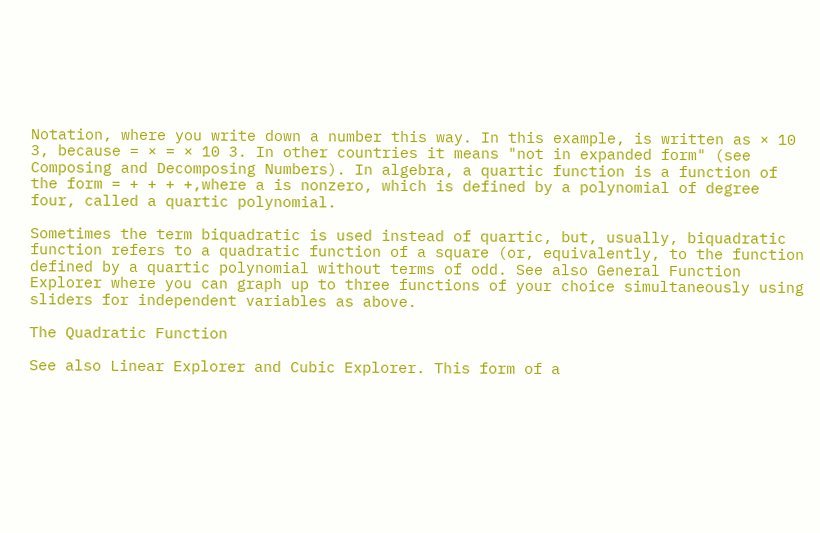Notation, where you write down a number this way. In this example, is written as × 10 3, because = × = × 10 3. In other countries it means "not in expanded form" (see Composing and Decomposing Numbers). In algebra, a quartic function is a function of the form = + + + +,where a is nonzero, which is defined by a polynomial of degree four, called a quartic polynomial.

Sometimes the term biquadratic is used instead of quartic, but, usually, biquadratic function refers to a quadratic function of a square (or, equivalently, to the function defined by a quartic polynomial without terms of odd. See also General Function Explorer where you can graph up to three functions of your choice simultaneously using sliders for independent variables as above.

The Quadratic Function

See also Linear Explorer and Cubic Explorer. This form of a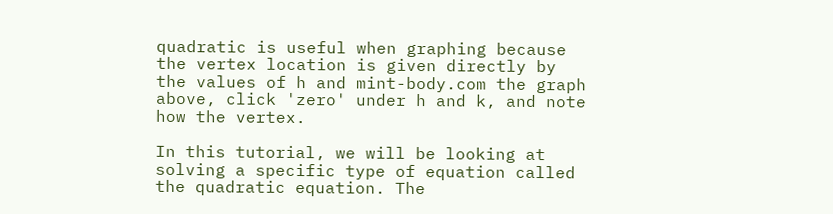quadratic is useful when graphing because the vertex location is given directly by the values of h and mint-body.com the graph above, click 'zero' under h and k, and note how the vertex.

In this tutorial, we will be looking at solving a specific type of equation called the quadratic equation. The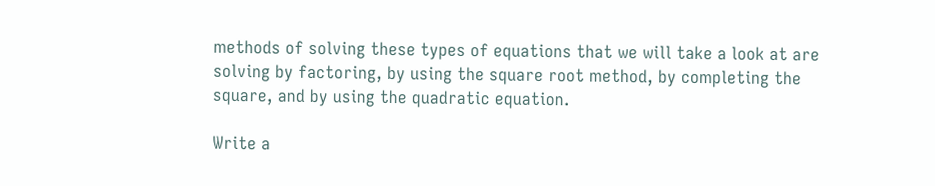methods of solving these types of equations that we will take a look at are solving by factoring, by using the square root method, by completing the square, and by using the quadratic equation.

Write a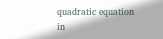quadratic equation in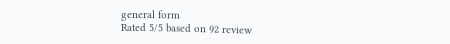general form
Rated 5/5 based on 92 review